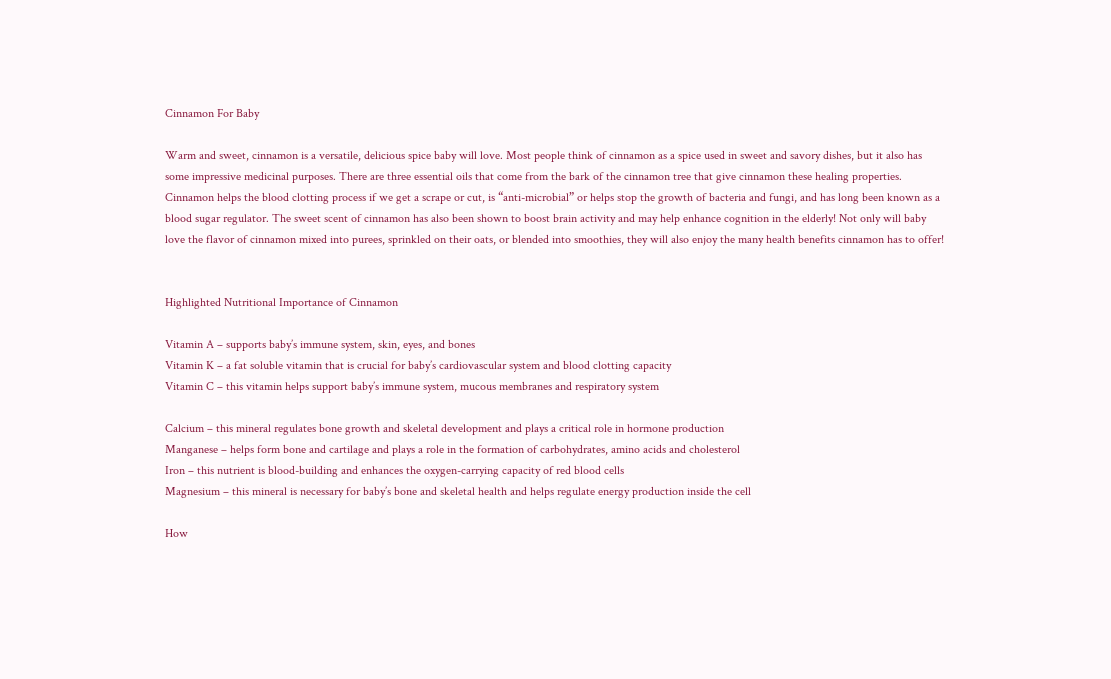Cinnamon For Baby

Warm and sweet, cinnamon is a versatile, delicious spice baby will love. Most people think of cinnamon as a spice used in sweet and savory dishes, but it also has some impressive medicinal purposes. There are three essential oils that come from the bark of the cinnamon tree that give cinnamon these healing properties. Cinnamon helps the blood clotting process if we get a scrape or cut, is “anti-microbial” or helps stop the growth of bacteria and fungi, and has long been known as a blood sugar regulator. The sweet scent of cinnamon has also been shown to boost brain activity and may help enhance cognition in the elderly! Not only will baby love the flavor of cinnamon mixed into purees, sprinkled on their oats, or blended into smoothies, they will also enjoy the many health benefits cinnamon has to offer!


Highlighted Nutritional Importance of Cinnamon

Vitamin A – supports baby’s immune system, skin, eyes, and bones
Vitamin K – a fat soluble vitamin that is crucial for baby’s cardiovascular system and blood clotting capacity
Vitamin C – this vitamin helps support baby’s immune system, mucous membranes and respiratory system

Calcium – this mineral regulates bone growth and skeletal development and plays a critical role in hormone production
Manganese – helps form bone and cartilage and plays a role in the formation of carbohydrates, amino acids and cholesterol
Iron – this nutrient is blood-building and enhances the oxygen-carrying capacity of red blood cells
Magnesium – this mineral is necessary for baby’s bone and skeletal health and helps regulate energy production inside the cell

How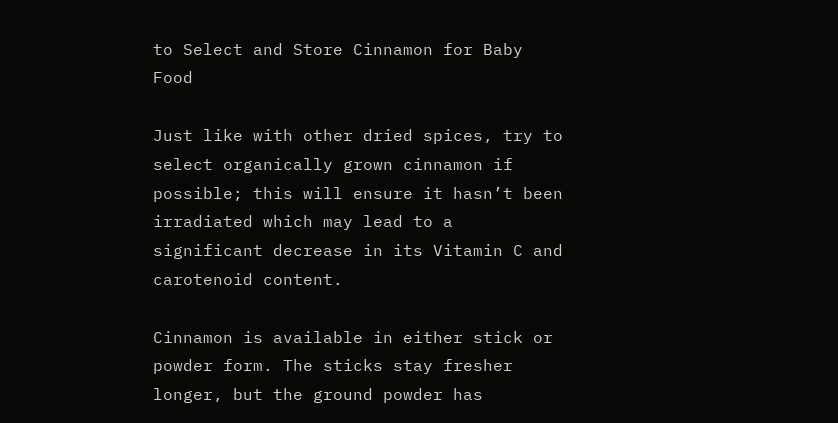to Select and Store Cinnamon for Baby Food

Just like with other dried spices, try to select organically grown cinnamon if possible; this will ensure it hasn’t been irradiated which may lead to a significant decrease in its Vitamin C and carotenoid content.

Cinnamon is available in either stick or powder form. The sticks stay fresher longer, but the ground powder has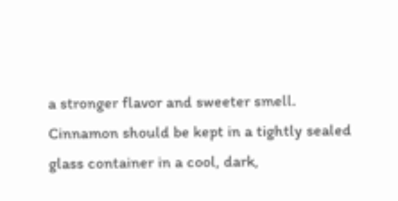a stronger flavor and sweeter smell. Cinnamon should be kept in a tightly sealed glass container in a cool, dark,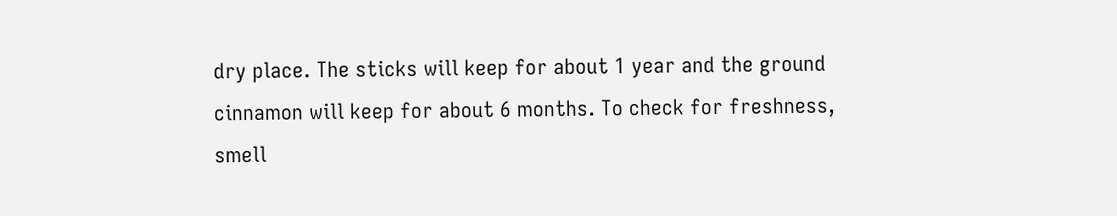dry place. The sticks will keep for about 1 year and the ground cinnamon will keep for about 6 months. To check for freshness, smell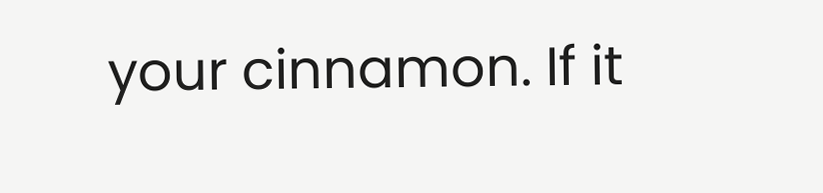your cinnamon. If it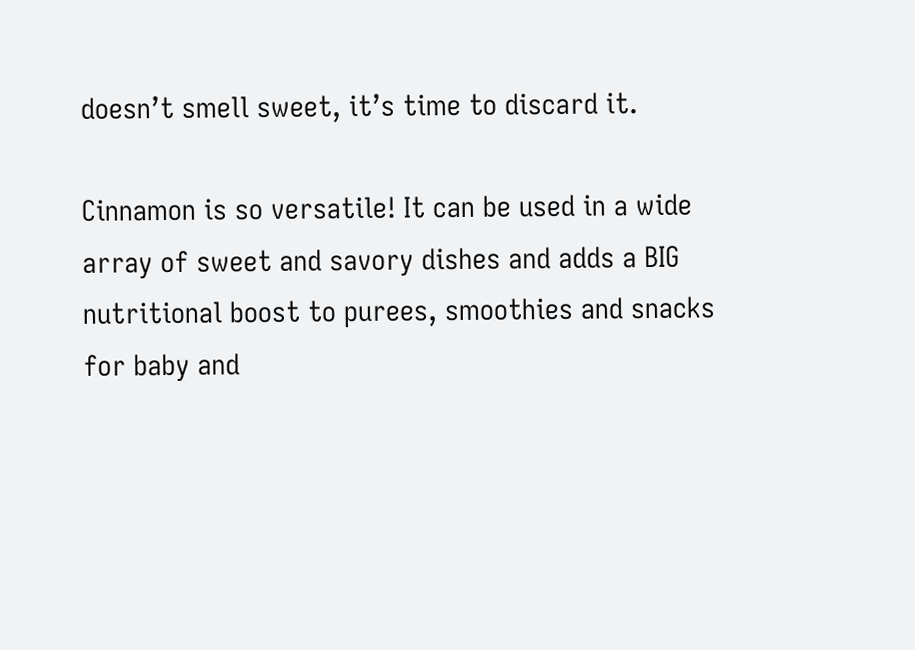doesn’t smell sweet, it’s time to discard it.

Cinnamon is so versatile! It can be used in a wide array of sweet and savory dishes and adds a BIG nutritional boost to purees, smoothies and snacks for baby and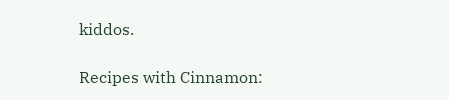kiddos.

Recipes with Cinnamon: